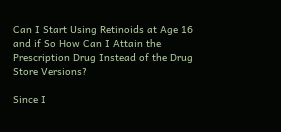Can I Start Using Retinoids at Age 16 and if So How Can I Attain the Prescription Drug Instead of the Drug Store Versions?

Since I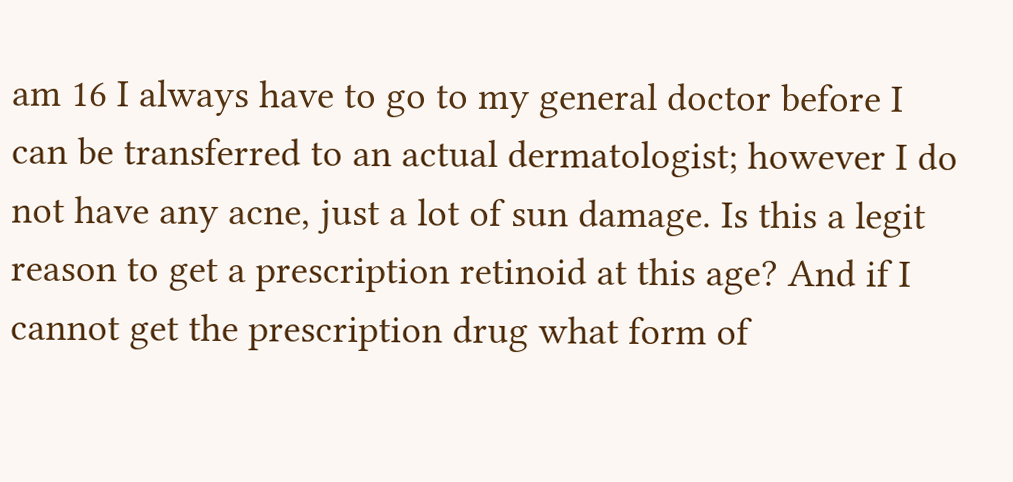am 16 I always have to go to my general doctor before I can be transferred to an actual dermatologist; however I do not have any acne, just a lot of sun damage. Is this a legit reason to get a prescription retinoid at this age? And if I cannot get the prescription drug what form of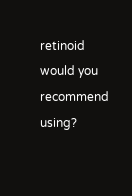retinoid would you recommend using?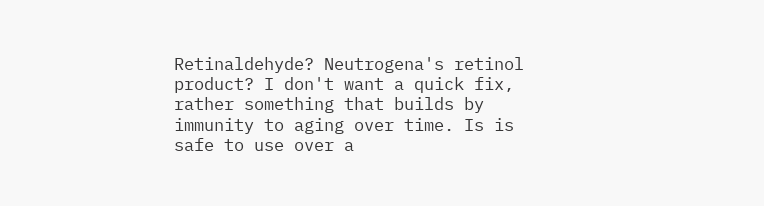Retinaldehyde? Neutrogena's retinol product? I don't want a quick fix, rather something that builds by immunity to aging over time. Is is safe to use over a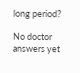long period?

No doctor answers yet